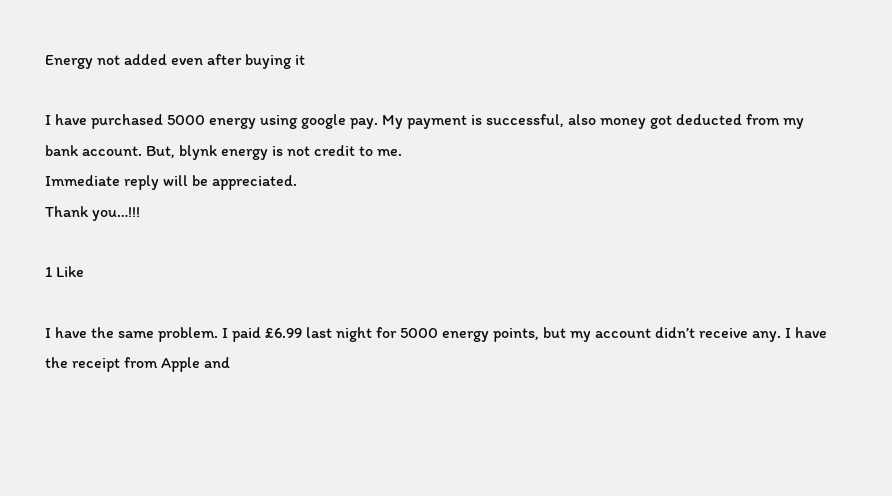Energy not added even after buying it

I have purchased 5000 energy using google pay. My payment is successful, also money got deducted from my bank account. But, blynk energy is not credit to me.
Immediate reply will be appreciated.
Thank you…!!!

1 Like

I have the same problem. I paid £6.99 last night for 5000 energy points, but my account didn’t receive any. I have the receipt from Apple and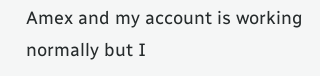Amex and my account is working normally but I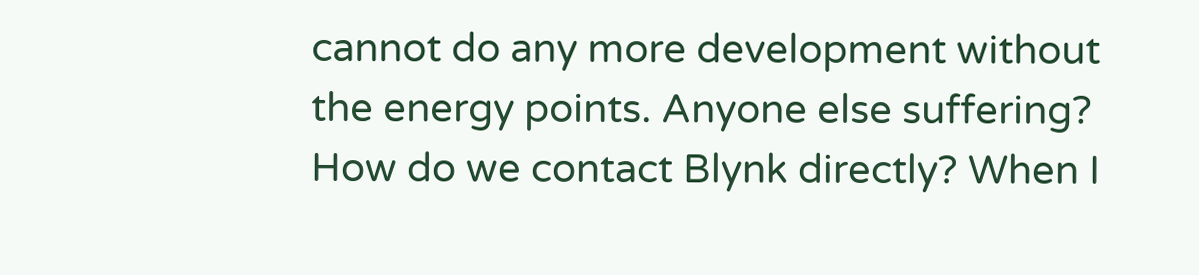cannot do any more development without the energy points. Anyone else suffering? How do we contact Blynk directly? When I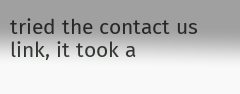tried the contact us link, it took a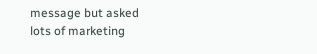message but asked lots of marketing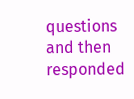questions and then responded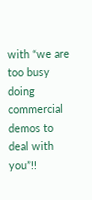with “we are too busy doing commercial demos to deal with you”!!